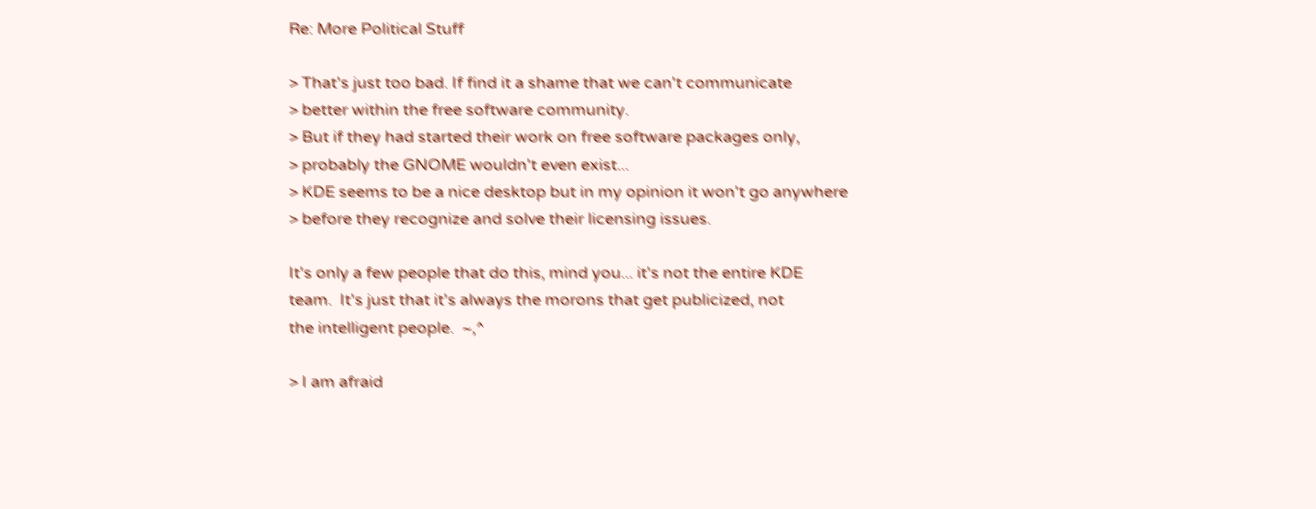Re: More Political Stuff

> That's just too bad. If find it a shame that we can't communicate
> better within the free software community.
> But if they had started their work on free software packages only,
> probably the GNOME wouldn't even exist...
> KDE seems to be a nice desktop but in my opinion it won't go anywhere
> before they recognize and solve their licensing issues.

It's only a few people that do this, mind you... it's not the entire KDE
team.  It's just that it's always the morons that get publicized, not
the intelligent people.  ~,^

> I am afraid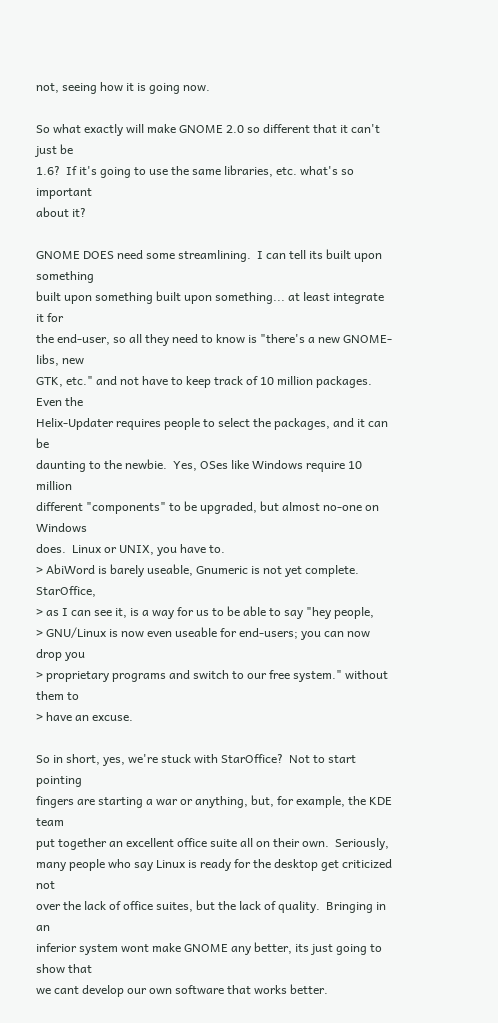not, seeing how it is going now.

So what exactly will make GNOME 2.0 so different that it can't just be
1.6?  If it's going to use the same libraries, etc. what's so important
about it?

GNOME DOES need some streamlining.  I can tell its built upon something
built upon something built upon something... at least integrate it for
the end-user, so all they need to know is "there's a new GNOME-libs, new
GTK, etc." and not have to keep track of 10 million packages.  Even the
Helix-Updater requires people to select the packages, and it can be
daunting to the newbie.  Yes, OSes like Windows require 10 million
different "components" to be upgraded, but almost no-one on Windows
does.  Linux or UNIX, you have to.
> AbiWord is barely useable, Gnumeric is not yet complete. StarOffice,
> as I can see it, is a way for us to be able to say "hey people,
> GNU/Linux is now even useable for end-users; you can now drop you
> proprietary programs and switch to our free system." without them to
> have an excuse.

So in short, yes, we're stuck with StarOffice?  Not to start pointing
fingers are starting a war or anything, but, for example, the KDE team
put together an excellent office suite all on their own.  Seriously,
many people who say Linux is ready for the desktop get criticized not
over the lack of office suites, but the lack of quality.  Bringing in an
inferior system wont make GNOME any better, its just going to show that
we cant develop our own software that works better.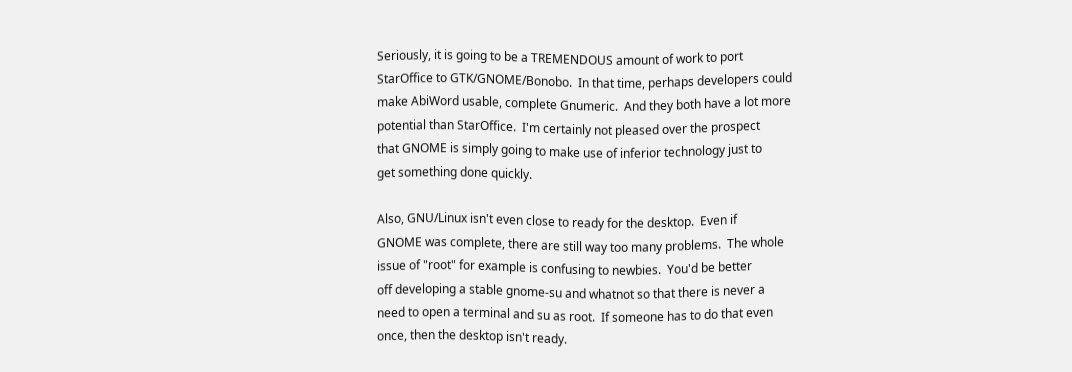Seriously, it is going to be a TREMENDOUS amount of work to port
StarOffice to GTK/GNOME/Bonobo.  In that time, perhaps developers could
make AbiWord usable, complete Gnumeric.  And they both have a lot more
potential than StarOffice.  I'm certainly not pleased over the prospect
that GNOME is simply going to make use of inferior technology just to
get something done quickly.

Also, GNU/Linux isn't even close to ready for the desktop.  Even if
GNOME was complete, there are still way too many problems.  The whole
issue of "root" for example is confusing to newbies.  You'd be better
off developing a stable gnome-su and whatnot so that there is never a
need to open a terminal and su as root.  If someone has to do that even
once, then the desktop isn't ready.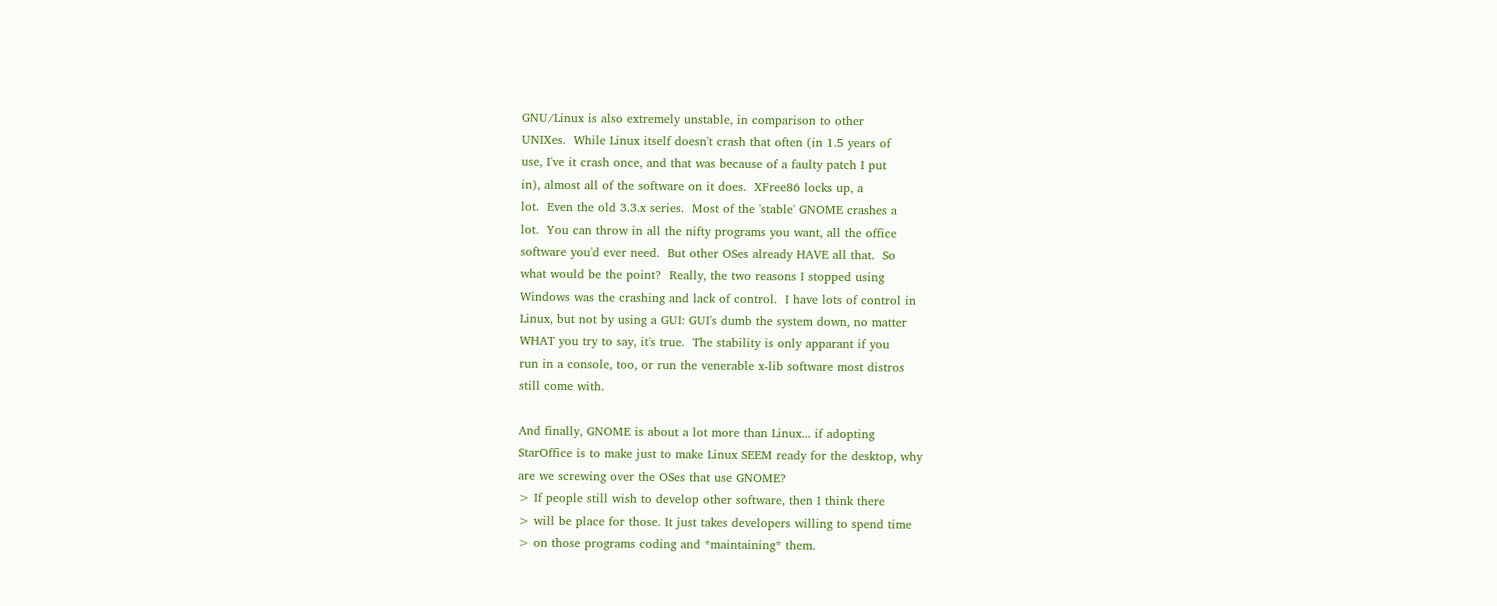GNU/Linux is also extremely unstable, in comparison to other
UNIXes.  While Linux itself doesn't crash that often (in 1.5 years of
use, I've it crash once, and that was because of a faulty patch I put
in), almost all of the software on it does.  XFree86 locks up, a
lot.  Even the old 3.3.x series.  Most of the 'stable' GNOME crashes a
lot.  You can throw in all the nifty programs you want, all the office
software you'd ever need.  But other OSes already HAVE all that.  So
what would be the point?  Really, the two reasons I stopped using
Windows was the crashing and lack of control.  I have lots of control in
Linux, but not by using a GUI: GUI's dumb the system down, no matter
WHAT you try to say, it's true.  The stability is only apparant if you
run in a console, too, or run the venerable x-lib software most distros
still come with.

And finally, GNOME is about a lot more than Linux... if adopting
StarOffice is to make just to make Linux SEEM ready for the desktop, why
are we screwing over the OSes that use GNOME?
> If people still wish to develop other software, then I think there
> will be place for those. It just takes developers willing to spend time
> on those programs coding and *maintaining* them.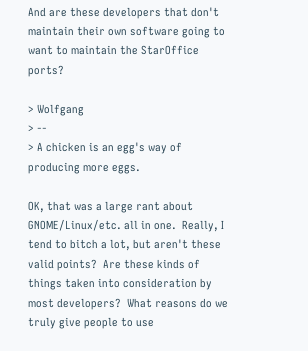And are these developers that don't maintain their own software going to
want to maintain the StarOffice ports?

> Wolfgang
> --
> A chicken is an egg's way of producing more eggs.

OK, that was a large rant about GNOME/Linux/etc. all in one.  Really, I
tend to bitch a lot, but aren't these valid points?  Are these kinds of
things taken into consideration by most developers?  What reasons do we
truly give people to use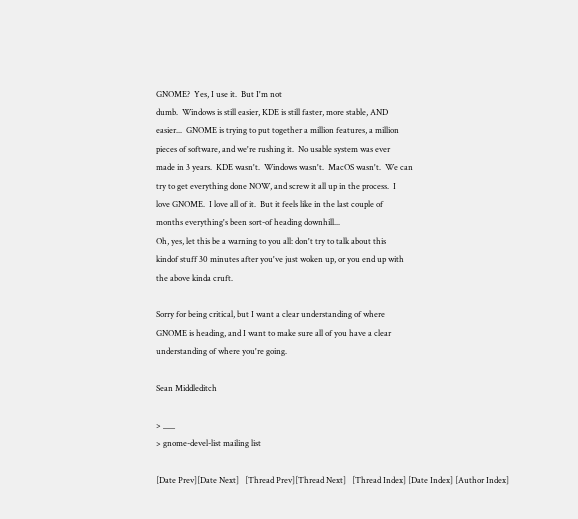GNOME?  Yes, I use it.  But I'm not
dumb.  Windows is still easier, KDE is still faster, more stable, AND
easier...  GNOME is trying to put together a million features, a million
pieces of software, and we're rushing it.  No usable system was ever
made in 3 years.  KDE wasn't.  Windows wasn't.  MacOS wasn't.  We can
try to get everything done NOW, and screw it all up in the process.  I
love GNOME.  I love all of it.  But it feels like in the last couple of
months everything's been sort-of heading downhill...
Oh, yes, let this be a warning to you all: don't try to talk about this
kindof stuff 30 minutes after you've just woken up, or you end up with
the above kinda cruft.

Sorry for being critical, but I want a clear understanding of where
GNOME is heading, and I want to make sure all of you have a clear
understanding of where you're going.

Sean Middleditch

> ___
> gnome-devel-list mailing list

[Date Prev][Date Next]   [Thread Prev][Thread Next]   [Thread Index] [Date Index] [Author Index]